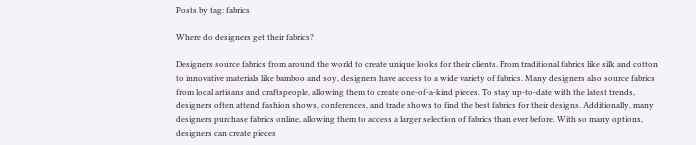Posts by tag: fabrics

Where do designers get their fabrics?

Designers source fabrics from around the world to create unique looks for their clients. From traditional fabrics like silk and cotton to innovative materials like bamboo and soy, designers have access to a wide variety of fabrics. Many designers also source fabrics from local artisans and craftspeople, allowing them to create one-of-a-kind pieces. To stay up-to-date with the latest trends, designers often attend fashion shows, conferences, and trade shows to find the best fabrics for their designs. Additionally, many designers purchase fabrics online, allowing them to access a larger selection of fabrics than ever before. With so many options, designers can create pieces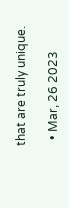that are truly unique.

  • Mar, 26 2023